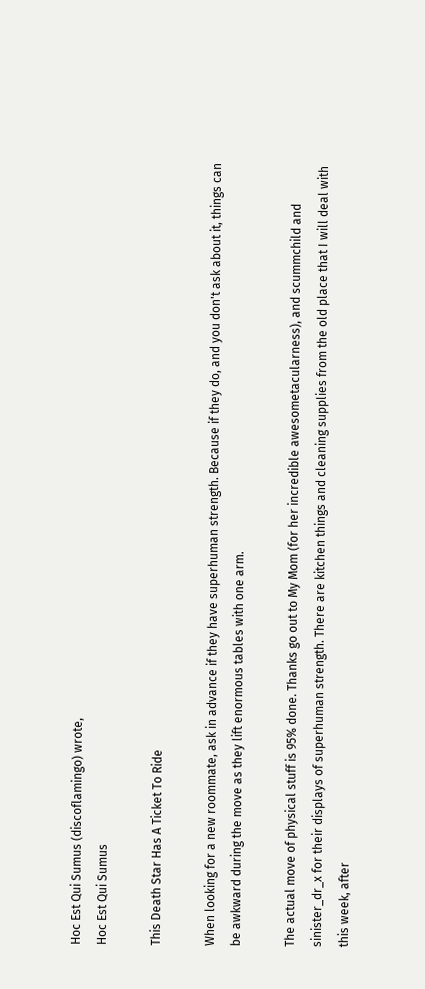Hoc Est Qui Sumus (discoflamingo) wrote,
Hoc Est Qui Sumus

This Death Star Has A Ticket To Ride

When looking for a new roommate, ask in advance if they have superhuman strength. Because if they do, and you don't ask about it, things can be awkward during the move as they lift enormous tables with one arm.

The actual move of physical stuff is 95% done. Thanks go out to My Mom (for her incredible awesometacularness), and scummchild and sinister_dr_x for their displays of superhuman strength. There are kitchen things and cleaning supplies from the old place that I will deal with this week, after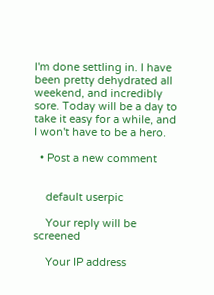I'm done settling in. I have been pretty dehydrated all weekend, and incredibly sore. Today will be a day to take it easy for a while, and I won't have to be a hero.

  • Post a new comment


    default userpic

    Your reply will be screened

    Your IP address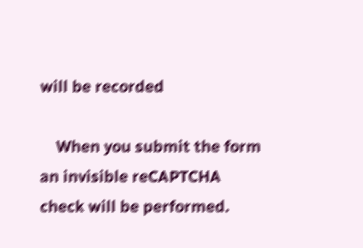will be recorded

    When you submit the form an invisible reCAPTCHA check will be performed.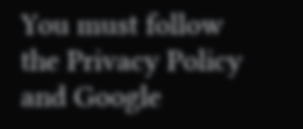You must follow the Privacy Policy and Google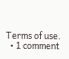Terms of use.
  • 1 comment